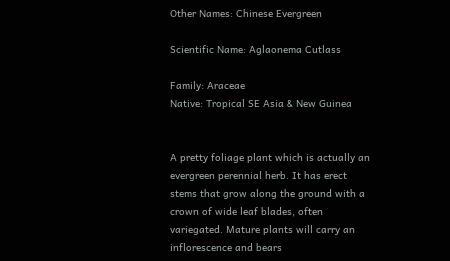Other Names: Chinese Evergreen

Scientific Name: Aglaonema Cutlass

Family: Araceae
Native: Tropical SE Asia & New Guinea


A pretty foliage plant which is actually an evergreen perennial herb. It has erect stems that grow along the ground with a crown of wide leaf blades, often variegated. Mature plants will carry an inflorescence and bears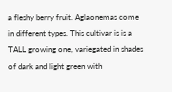a fleshy berry fruit. Aglaonemas come in different types. This cultivar is is a TALL growing one, variegated in shades of dark and light green with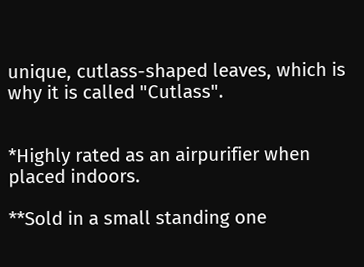unique, cutlass-shaped leaves, which is why it is called "Cutlass".


*Highly rated as an airpurifier when placed indoors.

**Sold in a small standing one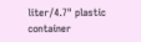liter/4.7" plastic container